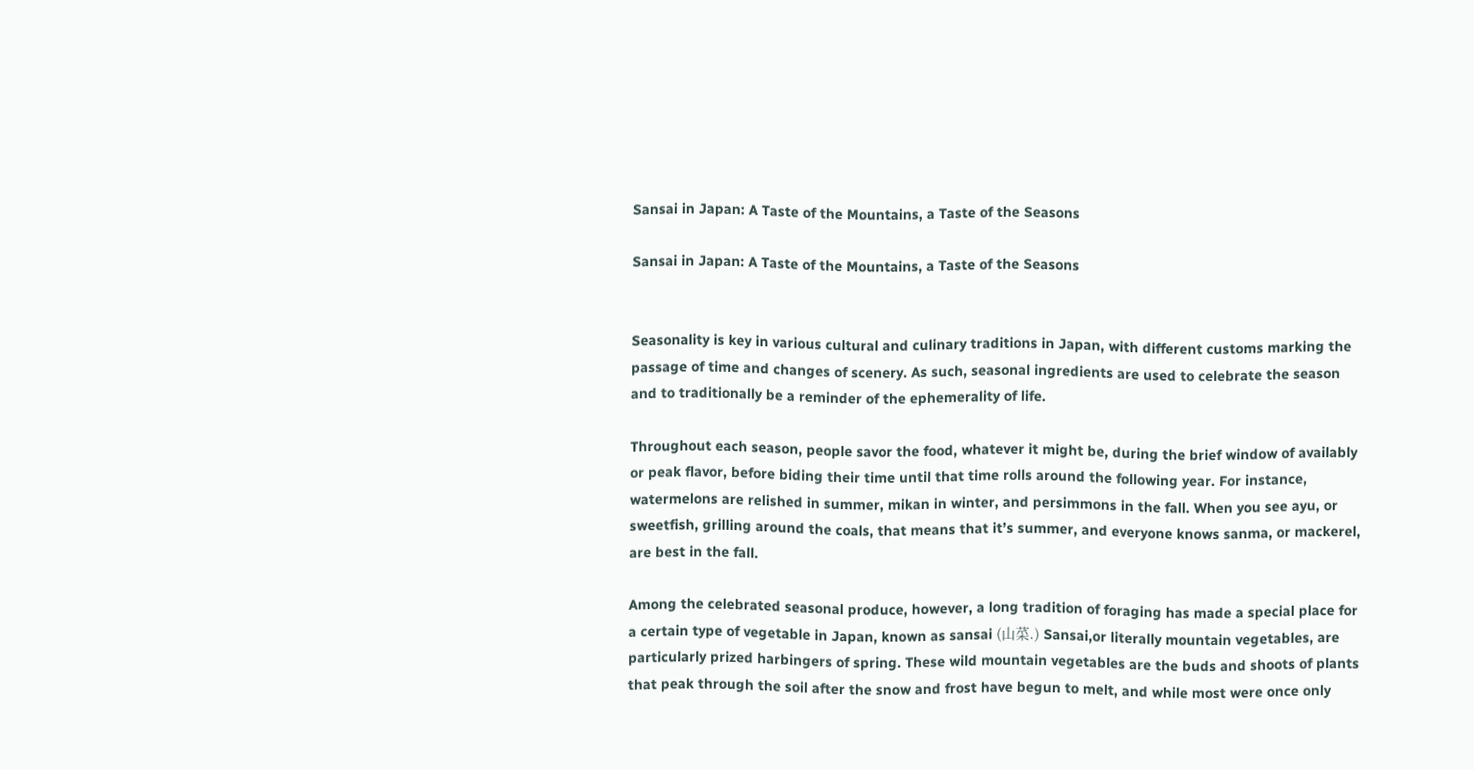Sansai in Japan: A Taste of the Mountains, a Taste of the Seasons

Sansai in Japan: A Taste of the Mountains, a Taste of the Seasons


Seasonality is key in various cultural and culinary traditions in Japan, with different customs marking the passage of time and changes of scenery. As such, seasonal ingredients are used to celebrate the season and to traditionally be a reminder of the ephemerality of life.

Throughout each season, people savor the food, whatever it might be, during the brief window of availably or peak flavor, before biding their time until that time rolls around the following year. For instance, watermelons are relished in summer, mikan in winter, and persimmons in the fall. When you see ayu, or sweetfish, grilling around the coals, that means that it’s summer, and everyone knows sanma, or mackerel, are best in the fall.

Among the celebrated seasonal produce, however, a long tradition of foraging has made a special place for a certain type of vegetable in Japan, known as sansai (山菜.) Sansai,or literally mountain vegetables, are particularly prized harbingers of spring. These wild mountain vegetables are the buds and shoots of plants that peak through the soil after the snow and frost have begun to melt, and while most were once only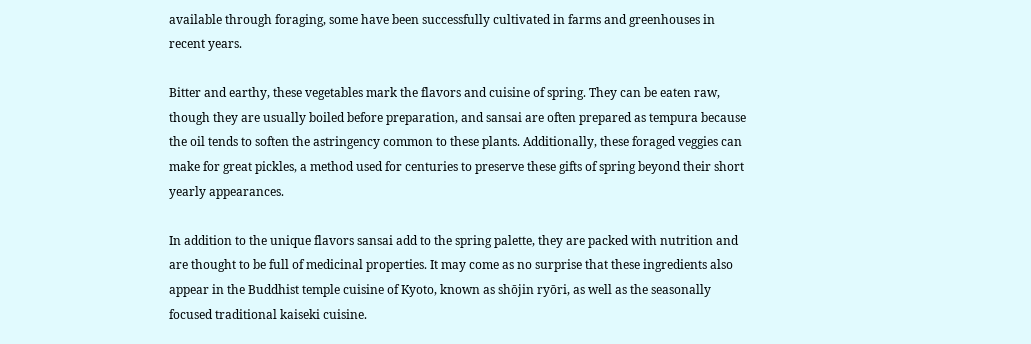available through foraging, some have been successfully cultivated in farms and greenhouses in recent years.

Bitter and earthy, these vegetables mark the flavors and cuisine of spring. They can be eaten raw, though they are usually boiled before preparation, and sansai are often prepared as tempura because the oil tends to soften the astringency common to these plants. Additionally, these foraged veggies can make for great pickles, a method used for centuries to preserve these gifts of spring beyond their short yearly appearances.

In addition to the unique flavors sansai add to the spring palette, they are packed with nutrition and are thought to be full of medicinal properties. It may come as no surprise that these ingredients also appear in the Buddhist temple cuisine of Kyoto, known as shōjin ryōri, as well as the seasonally focused traditional kaiseki cuisine.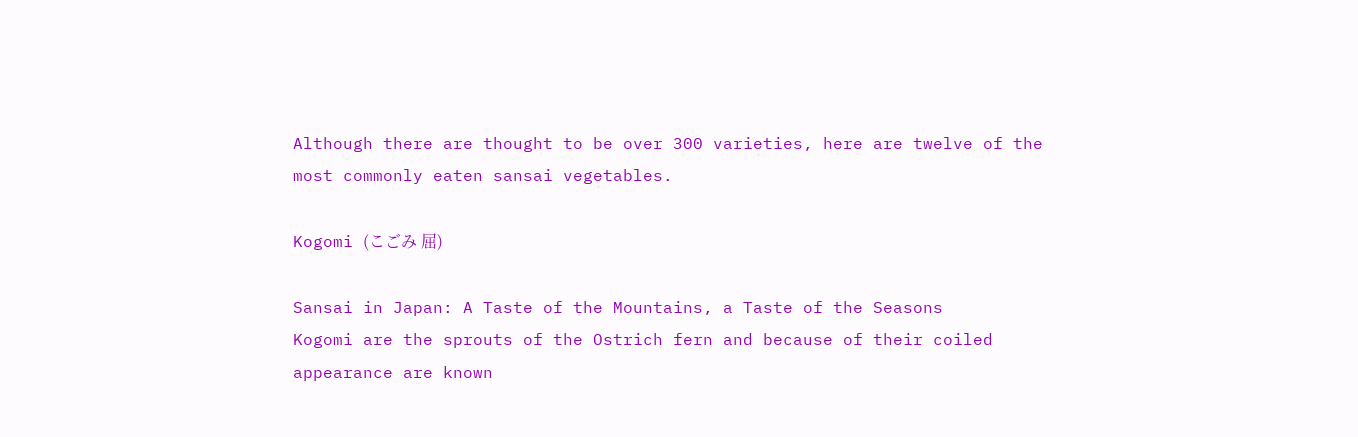Although there are thought to be over 300 varieties, here are twelve of the most commonly eaten sansai vegetables.

Kogomi (こごみ 屈)

Sansai in Japan: A Taste of the Mountains, a Taste of the Seasons
Kogomi are the sprouts of the Ostrich fern and because of their coiled appearance are known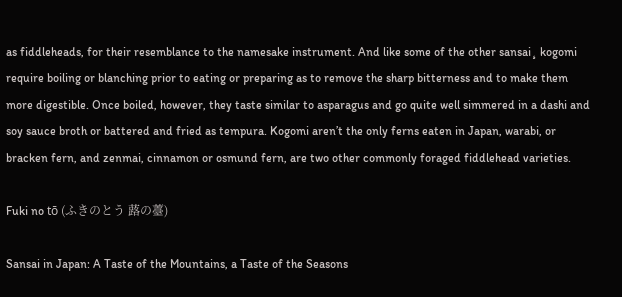as fiddleheads, for their resemblance to the namesake instrument. And like some of the other sansai¸ kogomi require boiling or blanching prior to eating or preparing as to remove the sharp bitterness and to make them more digestible. Once boiled, however, they taste similar to asparagus and go quite well simmered in a dashi and soy sauce broth or battered and fried as tempura. Kogomi aren’t the only ferns eaten in Japan, warabi, or bracken fern, and zenmai, cinnamon or osmund fern, are two other commonly foraged fiddlehead varieties.

Fuki no tō (ふきのとう 蕗の薹)

Sansai in Japan: A Taste of the Mountains, a Taste of the Seasons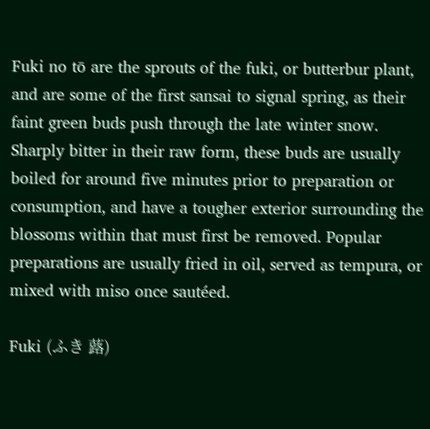Fuki no tō are the sprouts of the fuki, or butterbur plant, and are some of the first sansai to signal spring, as their faint green buds push through the late winter snow. Sharply bitter in their raw form, these buds are usually boiled for around five minutes prior to preparation or consumption, and have a tougher exterior surrounding the blossoms within that must first be removed. Popular preparations are usually fried in oil, served as tempura, or mixed with miso once sautéed.

Fuki (ふき 蕗)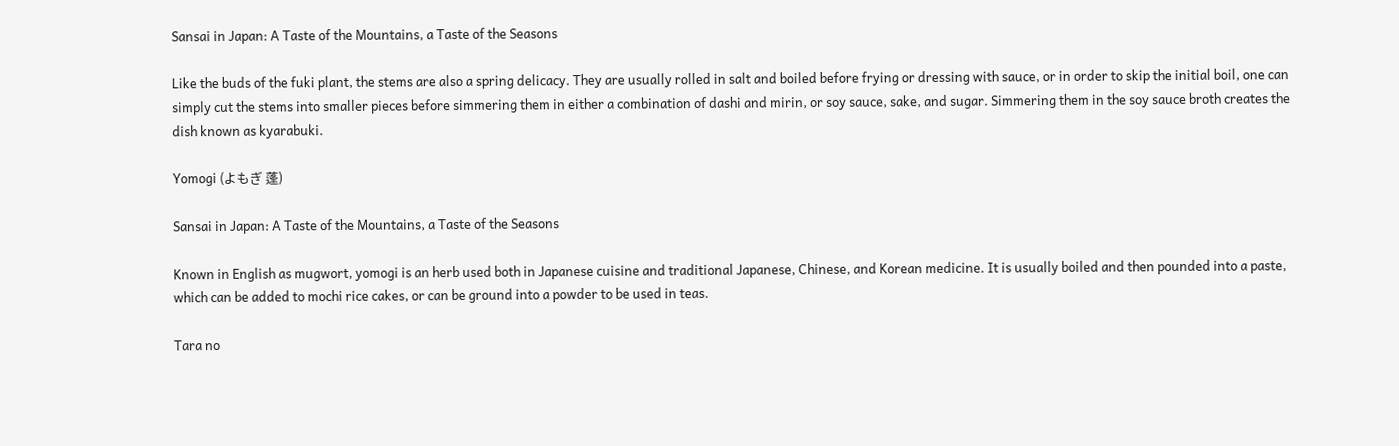Sansai in Japan: A Taste of the Mountains, a Taste of the Seasons

Like the buds of the fuki plant, the stems are also a spring delicacy. They are usually rolled in salt and boiled before frying or dressing with sauce, or in order to skip the initial boil, one can simply cut the stems into smaller pieces before simmering them in either a combination of dashi and mirin, or soy sauce, sake, and sugar. Simmering them in the soy sauce broth creates the dish known as kyarabuki.

Yomogi (よもぎ 蓬)

Sansai in Japan: A Taste of the Mountains, a Taste of the Seasons

Known in English as mugwort, yomogi is an herb used both in Japanese cuisine and traditional Japanese, Chinese, and Korean medicine. It is usually boiled and then pounded into a paste, which can be added to mochi rice cakes, or can be ground into a powder to be used in teas.

Tara no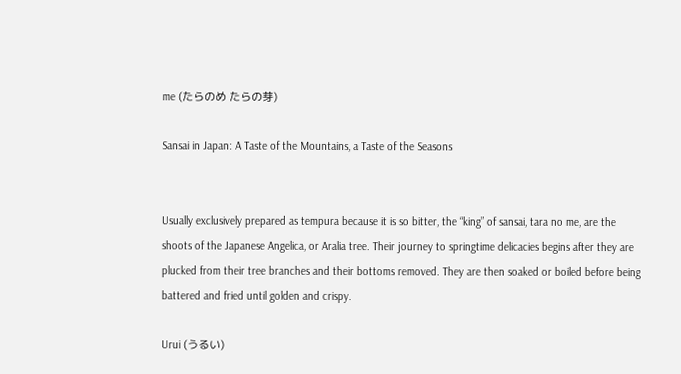me (たらのめ たらの芽)

Sansai in Japan: A Taste of the Mountains, a Taste of the Seasons


Usually exclusively prepared as tempura because it is so bitter, the “king” of sansai, tara no me, are the shoots of the Japanese Angelica, or Aralia tree. Their journey to springtime delicacies begins after they are plucked from their tree branches and their bottoms removed. They are then soaked or boiled before being battered and fried until golden and crispy.

Urui (うるい)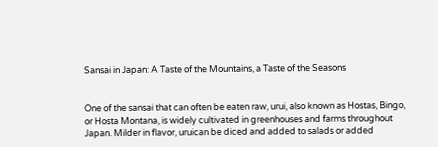Sansai in Japan: A Taste of the Mountains, a Taste of the Seasons


One of the sansai that can often be eaten raw, urui, also known as Hostas, Bingo, or Hosta Montana, is widely cultivated in greenhouses and farms throughout Japan. Milder in flavor, uruican be diced and added to salads or added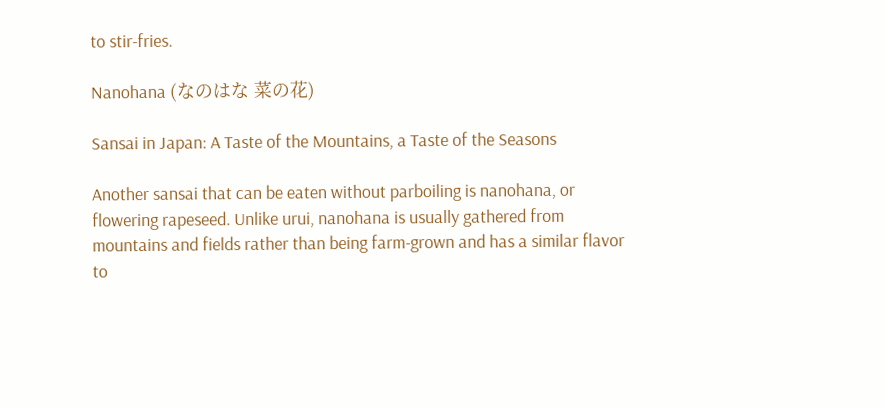to stir-fries.

Nanohana (なのはな 菜の花)

Sansai in Japan: A Taste of the Mountains, a Taste of the Seasons

Another sansai that can be eaten without parboiling is nanohana, or flowering rapeseed. Unlike urui, nanohana is usually gathered from mountains and fields rather than being farm-grown and has a similar flavor to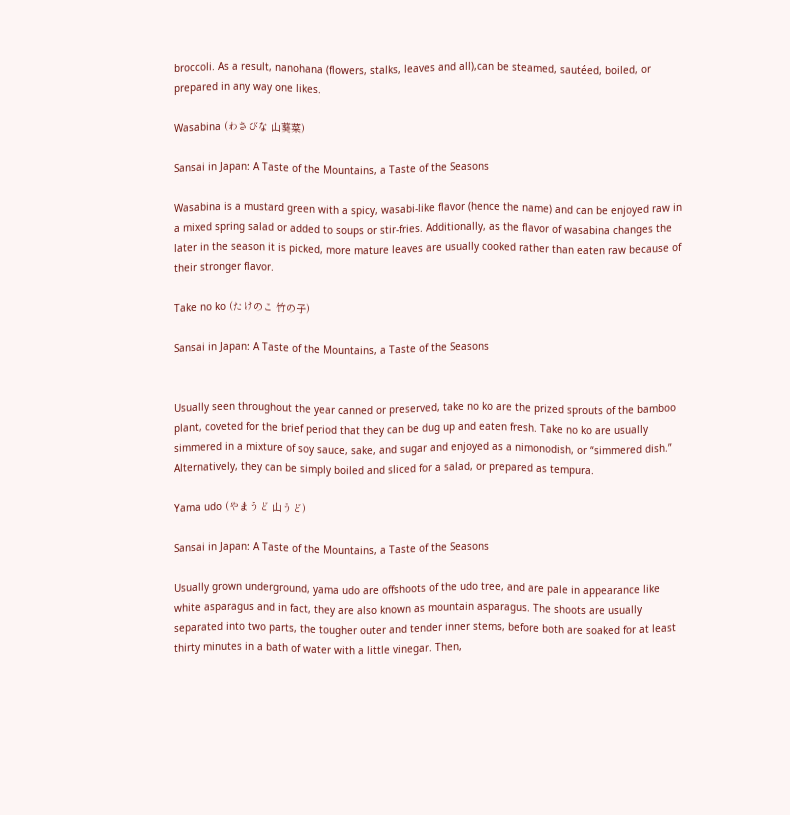broccoli. As a result, nanohana (flowers, stalks, leaves and all),can be steamed, sautéed, boiled, or prepared in any way one likes.

Wasabina (わさびな 山葵菜)

Sansai in Japan: A Taste of the Mountains, a Taste of the Seasons

Wasabina is a mustard green with a spicy, wasabi-like flavor (hence the name) and can be enjoyed raw in a mixed spring salad or added to soups or stir-fries. Additionally, as the flavor of wasabina changes the later in the season it is picked, more mature leaves are usually cooked rather than eaten raw because of their stronger flavor.

Take no ko (たけのこ 竹の子)

Sansai in Japan: A Taste of the Mountains, a Taste of the Seasons


Usually seen throughout the year canned or preserved, take no ko are the prized sprouts of the bamboo plant, coveted for the brief period that they can be dug up and eaten fresh. Take no ko are usually simmered in a mixture of soy sauce, sake, and sugar and enjoyed as a nimonodish, or “simmered dish.” Alternatively, they can be simply boiled and sliced for a salad, or prepared as tempura.

Yama udo (やまうど 山うど)

Sansai in Japan: A Taste of the Mountains, a Taste of the Seasons

Usually grown underground, yama udo are offshoots of the udo tree, and are pale in appearance like white asparagus and in fact, they are also known as mountain asparagus. The shoots are usually separated into two parts, the tougher outer and tender inner stems, before both are soaked for at least thirty minutes in a bath of water with a little vinegar. Then,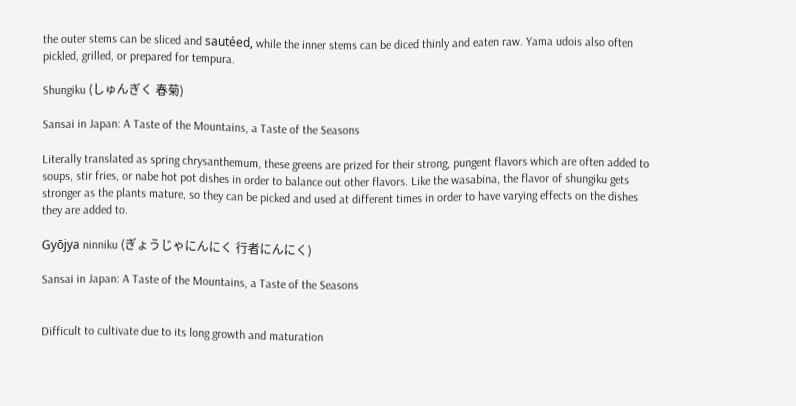the outer stems can be sliced and sautéed, while the inner stems can be diced thinly and eaten raw. Yama udois also often pickled, grilled, or prepared for tempura.

Shungiku (しゅんぎく 春菊)

Sansai in Japan: A Taste of the Mountains, a Taste of the Seasons

Literally translated as spring chrysanthemum, these greens are prized for their strong, pungent flavors which are often added to soups, stir fries, or nabe hot pot dishes in order to balance out other flavors. Like the wasabina, the flavor of shungiku gets stronger as the plants mature, so they can be picked and used at different times in order to have varying effects on the dishes they are added to.

Gyōjya ninniku (ぎょうじゃにんにく 行者にんにく)

Sansai in Japan: A Taste of the Mountains, a Taste of the Seasons


Difficult to cultivate due to its long growth and maturation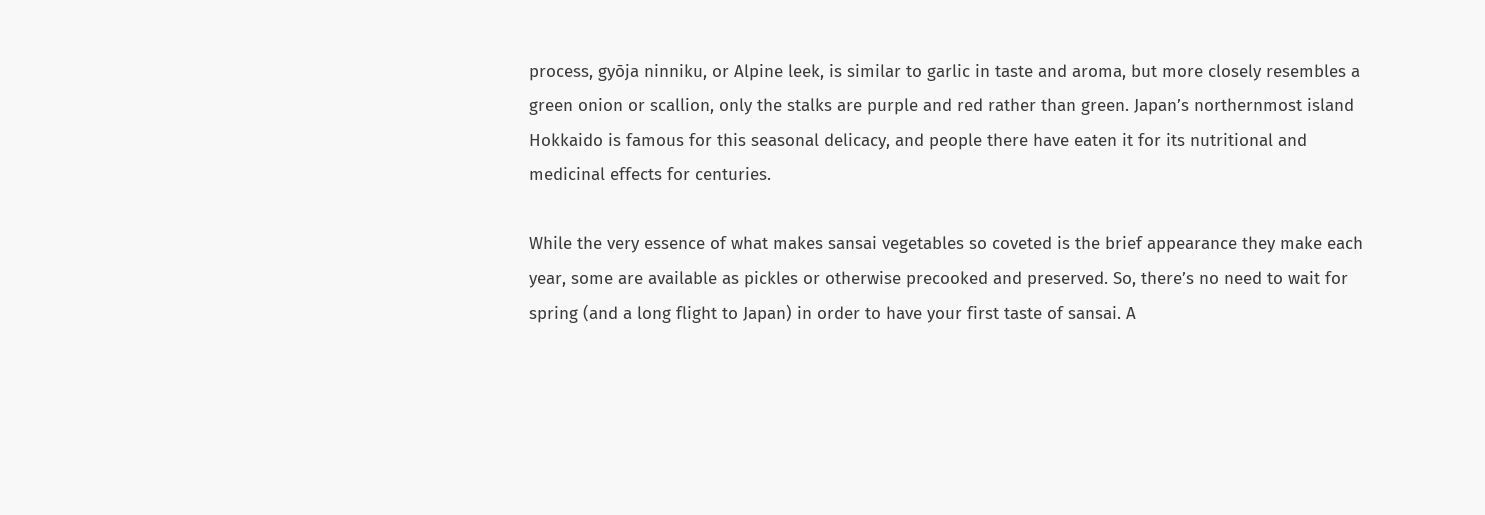process, gyōja ninniku, or Alpine leek, is similar to garlic in taste and aroma, but more closely resembles a green onion or scallion, only the stalks are purple and red rather than green. Japan’s northernmost island Hokkaido is famous for this seasonal delicacy, and people there have eaten it for its nutritional and medicinal effects for centuries.

While the very essence of what makes sansai vegetables so coveted is the brief appearance they make each year, some are available as pickles or otherwise precooked and preserved. So, there’s no need to wait for spring (and a long flight to Japan) in order to have your first taste of sansai. A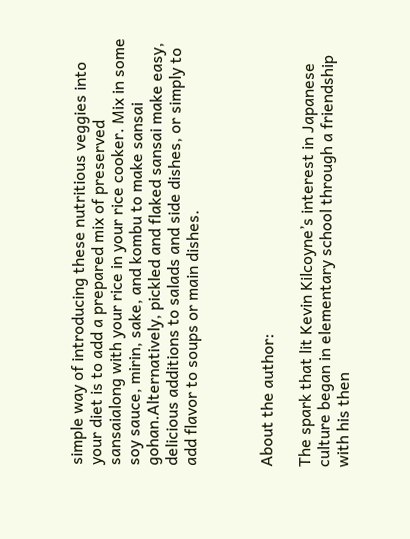simple way of introducing these nutritious veggies into your diet is to add a prepared mix of preserved sansaialong with your rice in your rice cooker. Mix in some soy sauce, mirin, sake, and kombu to make sansai gohan.Alternatively, pickled and flaked sansai make easy, delicious additions to salads and side dishes, or simply to add flavor to soups or main dishes.



About the author:

The spark that lit Kevin Kilcoyne’s interest in Japanese culture began in elementary school through a friendship with his then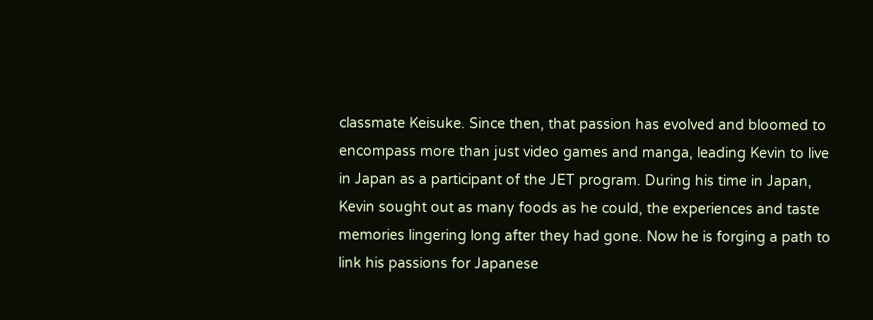classmate Keisuke. Since then, that passion has evolved and bloomed to encompass more than just video games and manga, leading Kevin to live in Japan as a participant of the JET program. During his time in Japan, Kevin sought out as many foods as he could, the experiences and taste memories lingering long after they had gone. Now he is forging a path to link his passions for Japanese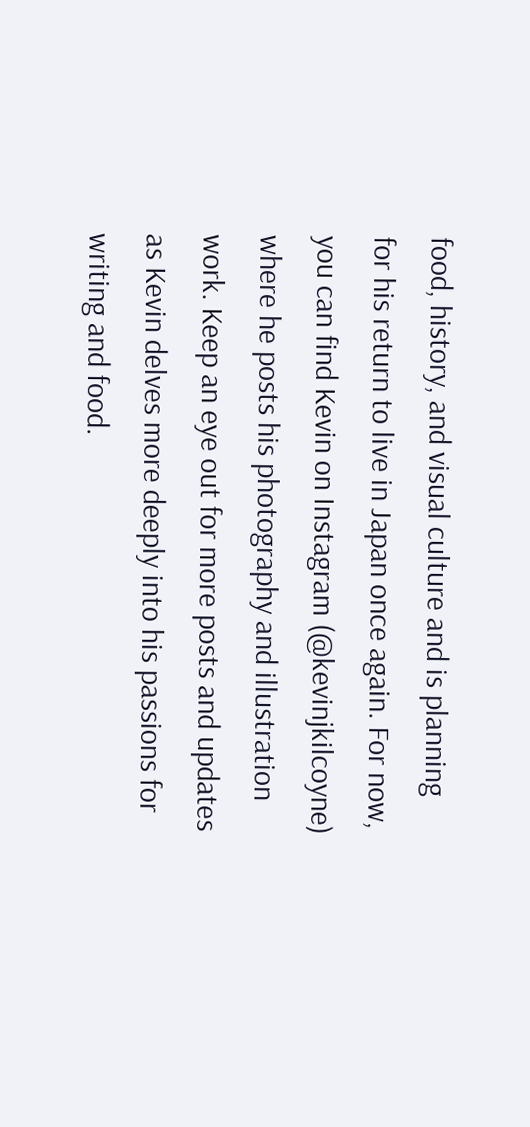food, history, and visual culture and is planning for his return to live in Japan once again. For now, you can find Kevin on Instagram (@kevinjkilcoyne) where he posts his photography and illustration work. Keep an eye out for more posts and updates as Kevin delves more deeply into his passions for writing and food.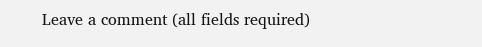Leave a comment (all fields required)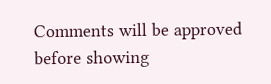Comments will be approved before showing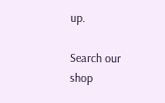up.

Search our shop